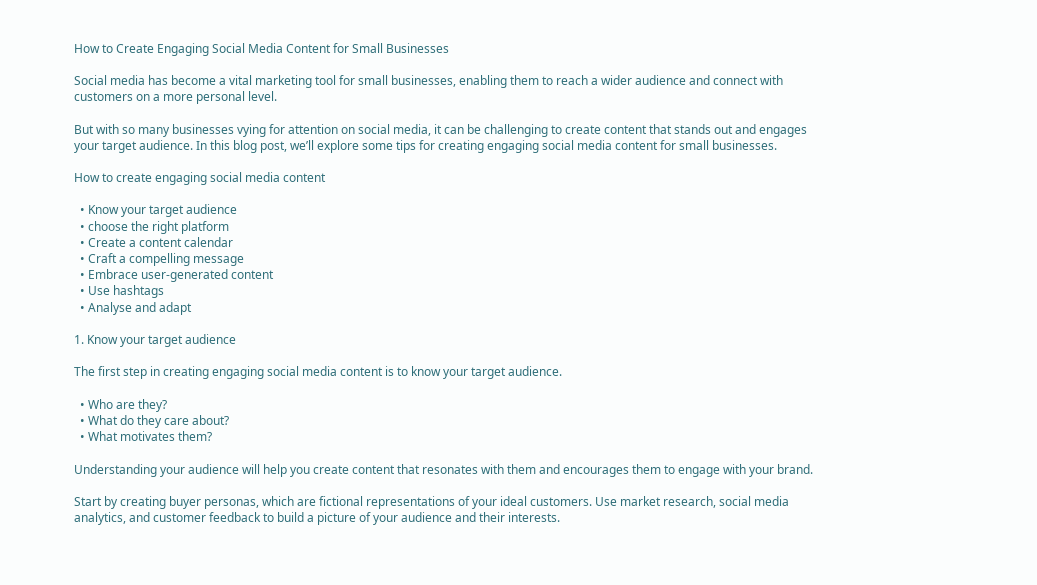How to Create Engaging Social Media Content for Small Businesses

Social media has become a vital marketing tool for small businesses, enabling them to reach a wider audience and connect with customers on a more personal level.

But with so many businesses vying for attention on social media, it can be challenging to create content that stands out and engages your target audience. In this blog post, we’ll explore some tips for creating engaging social media content for small businesses.

How to create engaging social media content

  • Know your target audience
  • choose the right platform
  • Create a content calendar
  • Craft a compelling message
  • Embrace user-generated content
  • Use hashtags
  • Analyse and adapt

1. Know your target audience

The first step in creating engaging social media content is to know your target audience.

  • Who are they?
  • What do they care about?
  • What motivates them?

Understanding your audience will help you create content that resonates with them and encourages them to engage with your brand.

Start by creating buyer personas, which are fictional representations of your ideal customers. Use market research, social media analytics, and customer feedback to build a picture of your audience and their interests.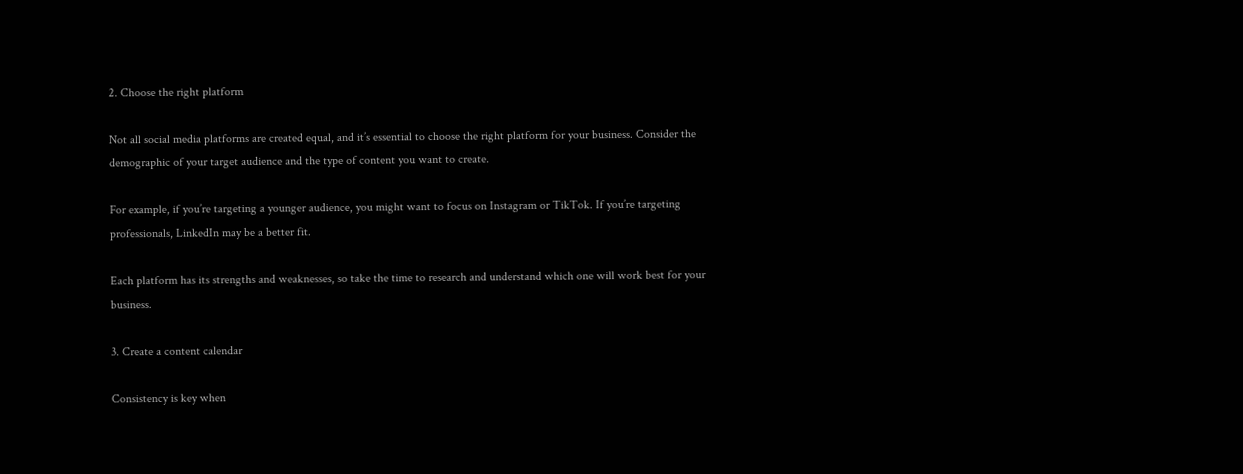2. Choose the right platform

Not all social media platforms are created equal, and it’s essential to choose the right platform for your business. Consider the demographic of your target audience and the type of content you want to create.

For example, if you’re targeting a younger audience, you might want to focus on Instagram or TikTok. If you’re targeting professionals, LinkedIn may be a better fit.

Each platform has its strengths and weaknesses, so take the time to research and understand which one will work best for your business.

3. Create a content calendar

Consistency is key when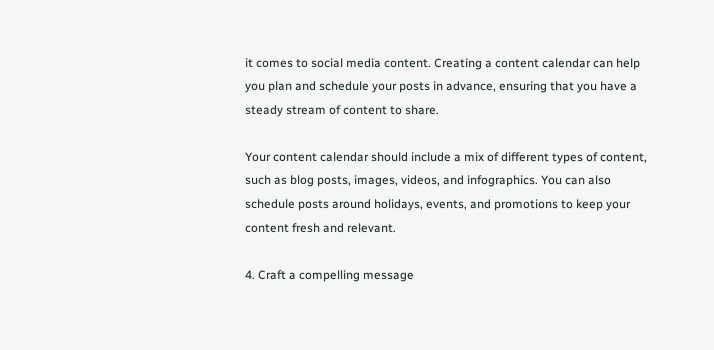it comes to social media content. Creating a content calendar can help you plan and schedule your posts in advance, ensuring that you have a steady stream of content to share.

Your content calendar should include a mix of different types of content, such as blog posts, images, videos, and infographics. You can also schedule posts around holidays, events, and promotions to keep your content fresh and relevant.

4. Craft a compelling message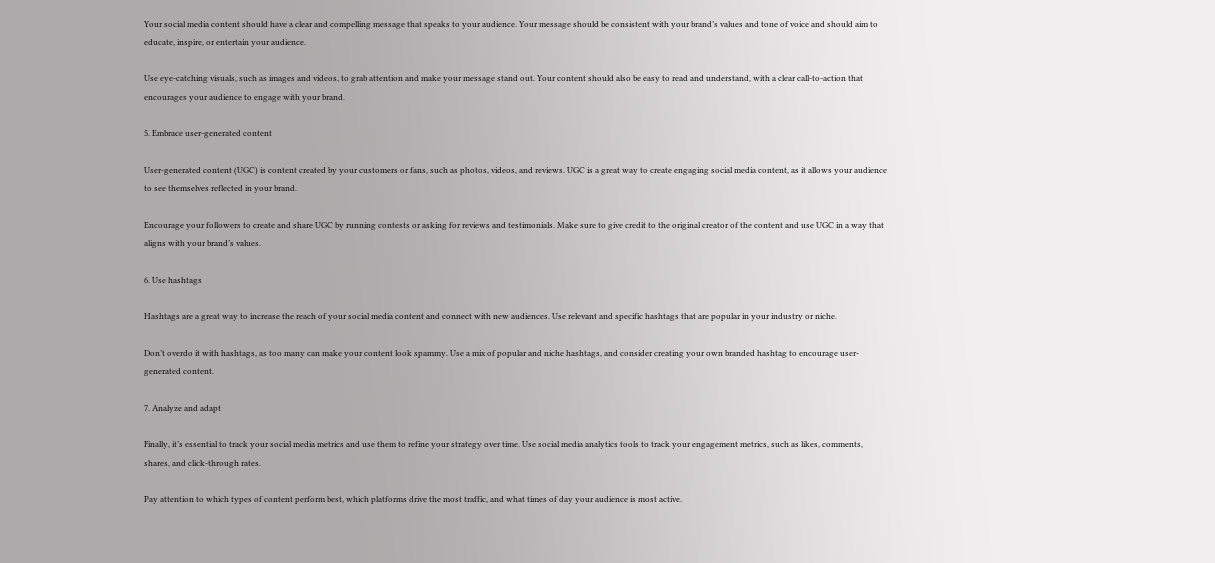Your social media content should have a clear and compelling message that speaks to your audience. Your message should be consistent with your brand’s values and tone of voice and should aim to educate, inspire, or entertain your audience.

Use eye-catching visuals, such as images and videos, to grab attention and make your message stand out. Your content should also be easy to read and understand, with a clear call-to-action that encourages your audience to engage with your brand.

5. Embrace user-generated content

User-generated content (UGC) is content created by your customers or fans, such as photos, videos, and reviews. UGC is a great way to create engaging social media content, as it allows your audience to see themselves reflected in your brand.

Encourage your followers to create and share UGC by running contests or asking for reviews and testimonials. Make sure to give credit to the original creator of the content and use UGC in a way that aligns with your brand’s values.

6. Use hashtags

Hashtags are a great way to increase the reach of your social media content and connect with new audiences. Use relevant and specific hashtags that are popular in your industry or niche.

Don’t overdo it with hashtags, as too many can make your content look spammy. Use a mix of popular and niche hashtags, and consider creating your own branded hashtag to encourage user-generated content.

7. Analyze and adapt

Finally, it’s essential to track your social media metrics and use them to refine your strategy over time. Use social media analytics tools to track your engagement metrics, such as likes, comments, shares, and click-through rates.

Pay attention to which types of content perform best, which platforms drive the most traffic, and what times of day your audience is most active.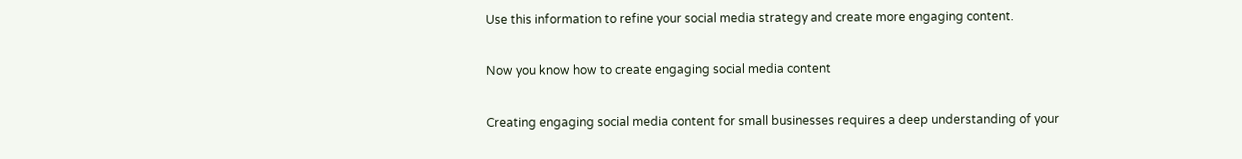Use this information to refine your social media strategy and create more engaging content.

Now you know how to create engaging social media content

Creating engaging social media content for small businesses requires a deep understanding of your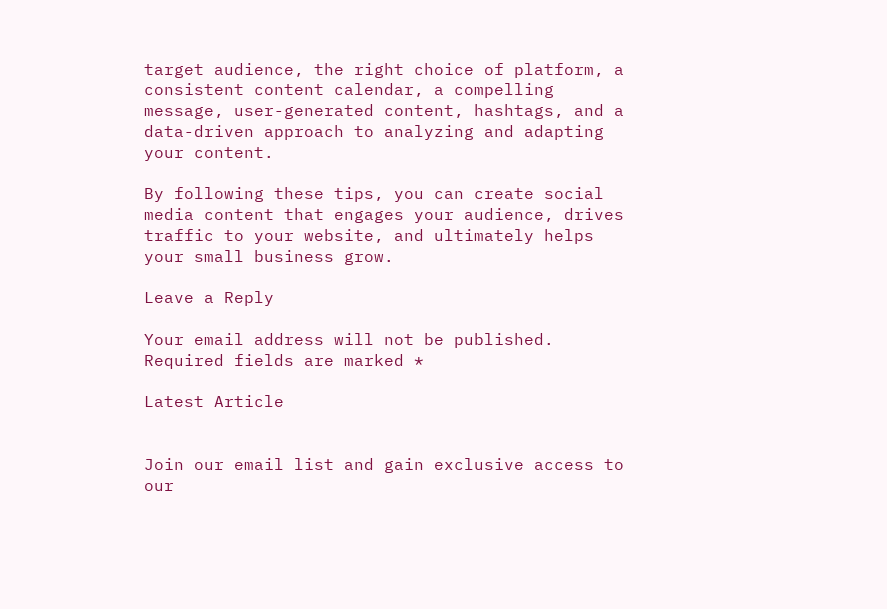target audience, the right choice of platform, a consistent content calendar, a compelling message, user-generated content, hashtags, and a data-driven approach to analyzing and adapting your content.

By following these tips, you can create social media content that engages your audience, drives traffic to your website, and ultimately helps your small business grow.

Leave a Reply

Your email address will not be published. Required fields are marked *

Latest Article


Join our email list and gain exclusive access to our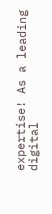expertise! As a leading digital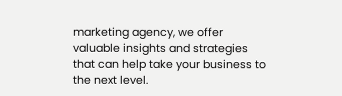marketing agency, we offer valuable insights and strategies that can help take your business to the next level.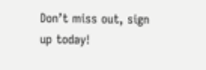Don’t miss out, sign up today!